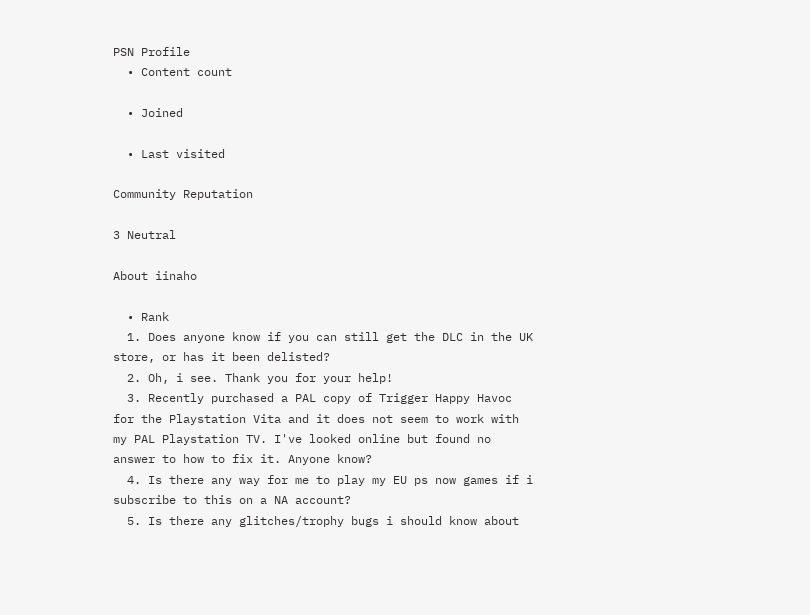PSN Profile
  • Content count

  • Joined

  • Last visited

Community Reputation

3 Neutral

About iinaho

  • Rank
  1. Does anyone know if you can still get the DLC in the UK store, or has it been delisted?
  2. Oh, i see. Thank you for your help!
  3. Recently purchased a PAL copy of Trigger Happy Havoc for the Playstation Vita and it does not seem to work with my PAL Playstation TV. I've looked online but found no answer to how to fix it. Anyone know?
  4. Is there any way for me to play my EU ps now games if i subscribe to this on a NA account?
  5. Is there any glitches/trophy bugs i should know about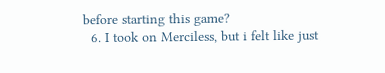before starting this game?
  6. I took on Merciless, but i felt like just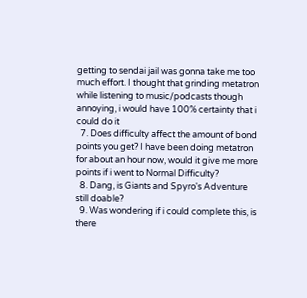getting to sendai jail was gonna take me too much effort. I thought that grinding metatron while listening to music/podcasts though annoying, i would have 100% certainty that i could do it
  7. Does difficulty affect the amount of bond points you get? I have been doing metatron for about an hour now, would it give me more points if i went to Normal Difficulty?
  8. Dang, is Giants and Spyro's Adventure still doable?
  9. Was wondering if i could complete this, is there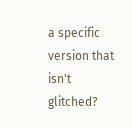a specific version that isn't glitched?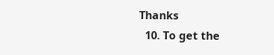Thanks
  10. To get the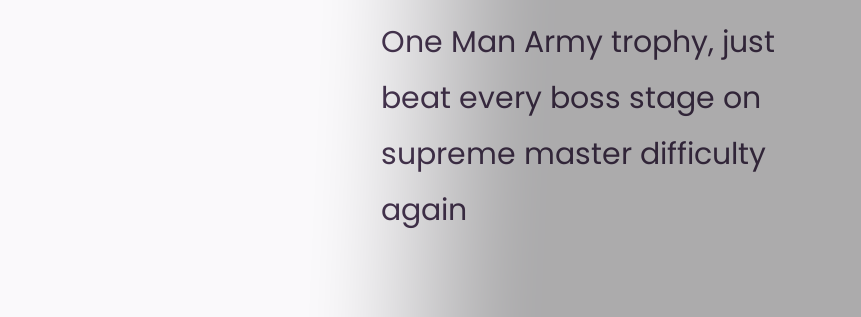One Man Army trophy, just beat every boss stage on supreme master difficulty again